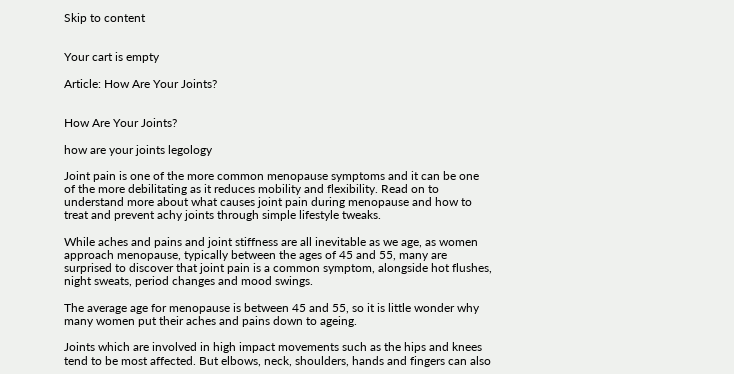Skip to content


Your cart is empty

Article: How Are Your Joints?


How Are Your Joints?

how are your joints legology

Joint pain is one of the more common menopause symptoms and it can be one of the more debilitating as it reduces mobility and flexibility. Read on to understand more about what causes joint pain during menopause and how to treat and prevent achy joints through simple lifestyle tweaks.

While aches and pains and joint stiffness are all inevitable as we age, as women approach menopause, typically between the ages of 45 and 55, many are surprised to discover that joint pain is a common symptom, alongside hot flushes, night sweats, period changes and mood swings.

The average age for menopause is between 45 and 55, so it is little wonder why many women put their aches and pains down to ageing.

Joints which are involved in high impact movements such as the hips and knees tend to be most affected. But elbows, neck, shoulders, hands and fingers can also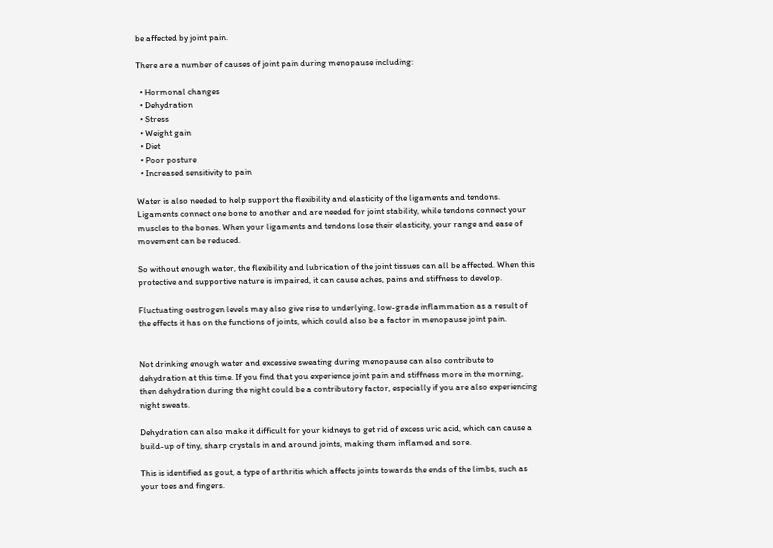be affected by joint pain.

There are a number of causes of joint pain during menopause including:

  • Hormonal changes
  • Dehydration
  • Stress
  • Weight gain
  • Diet
  • Poor posture
  • Increased sensitivity to pain

Water is also needed to help support the flexibility and elasticity of the ligaments and tendons. Ligaments connect one bone to another and are needed for joint stability, while tendons connect your muscles to the bones. When your ligaments and tendons lose their elasticity, your range and ease of movement can be reduced.

So without enough water, the flexibility and lubrication of the joint tissues can all be affected. When this protective and supportive nature is impaired, it can cause aches, pains and stiffness to develop.

Fluctuating oestrogen levels may also give rise to underlying, low-grade inflammation as a result of the effects it has on the functions of joints, which could also be a factor in menopause joint pain.


Not drinking enough water and excessive sweating during menopause can also contribute to dehydration at this time. If you find that you experience joint pain and stiffness more in the morning, then dehydration during the night could be a contributory factor, especially if you are also experiencing night sweats.

Dehydration can also make it difficult for your kidneys to get rid of excess uric acid, which can cause a build-up of tiny, sharp crystals in and around joints, making them inflamed and sore.

This is identified as gout, a type of arthritis which affects joints towards the ends of the limbs, such as your toes and fingers.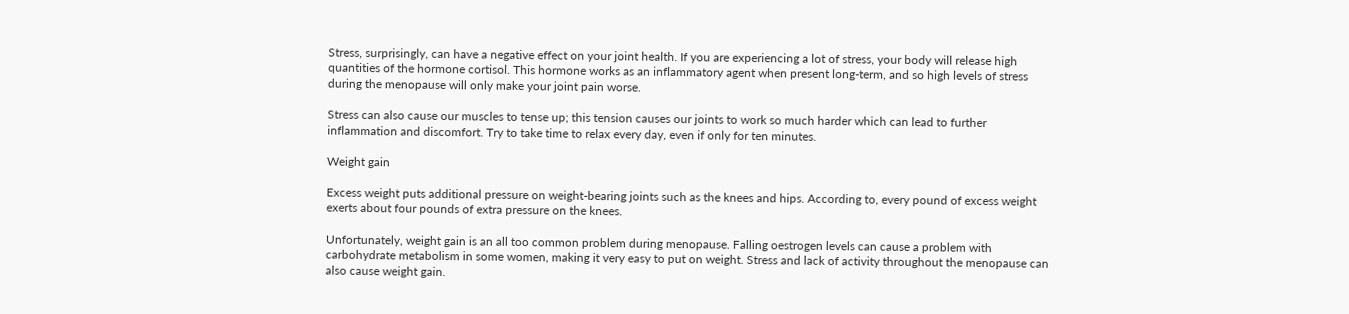Stress, surprisingly, can have a negative effect on your joint health. If you are experiencing a lot of stress, your body will release high quantities of the hormone cortisol. This hormone works as an inflammatory agent when present long-term, and so high levels of stress during the menopause will only make your joint pain worse.

Stress can also cause our muscles to tense up; this tension causes our joints to work so much harder which can lead to further inflammation and discomfort. Try to take time to relax every day, even if only for ten minutes.

Weight gain

Excess weight puts additional pressure on weight-bearing joints such as the knees and hips. According to, every pound of excess weight exerts about four pounds of extra pressure on the knees.

Unfortunately, weight gain is an all too common problem during menopause. Falling oestrogen levels can cause a problem with carbohydrate metabolism in some women, making it very easy to put on weight. Stress and lack of activity throughout the menopause can also cause weight gain.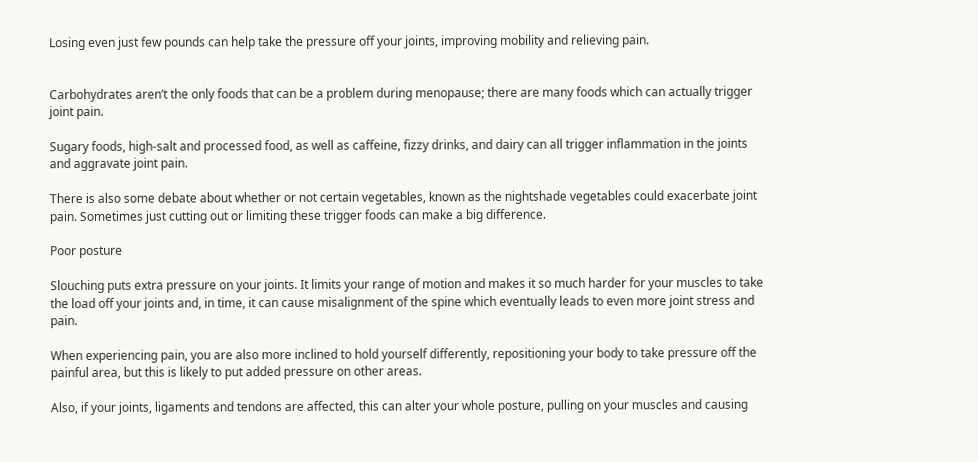Losing even just few pounds can help take the pressure off your joints, improving mobility and relieving pain.


Carbohydrates aren’t the only foods that can be a problem during menopause; there are many foods which can actually trigger joint pain.

Sugary foods, high-salt and processed food, as well as caffeine, fizzy drinks, and dairy can all trigger inflammation in the joints and aggravate joint pain.

There is also some debate about whether or not certain vegetables, known as the nightshade vegetables could exacerbate joint pain. Sometimes just cutting out or limiting these trigger foods can make a big difference.

Poor posture

Slouching puts extra pressure on your joints. It limits your range of motion and makes it so much harder for your muscles to take the load off your joints and, in time, it can cause misalignment of the spine which eventually leads to even more joint stress and pain.

When experiencing pain, you are also more inclined to hold yourself differently, repositioning your body to take pressure off the painful area, but this is likely to put added pressure on other areas.

Also, if your joints, ligaments and tendons are affected, this can alter your whole posture, pulling on your muscles and causing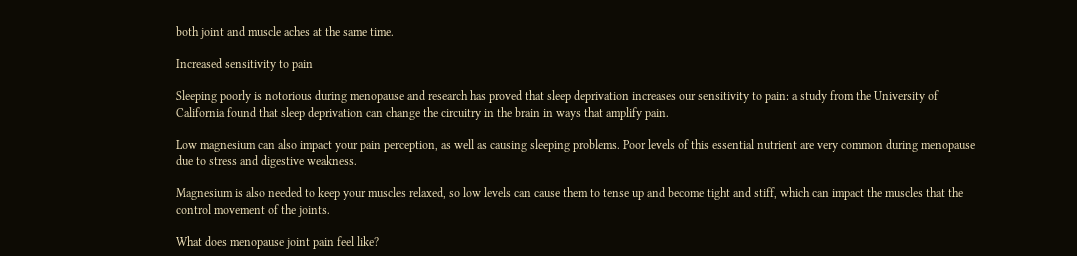both joint and muscle aches at the same time.

Increased sensitivity to pain

Sleeping poorly is notorious during menopause and research has proved that sleep deprivation increases our sensitivity to pain: a study from the University of California found that sleep deprivation can change the circuitry in the brain in ways that amplify pain.

Low magnesium can also impact your pain perception, as well as causing sleeping problems. Poor levels of this essential nutrient are very common during menopause due to stress and digestive weakness.

Magnesium is also needed to keep your muscles relaxed, so low levels can cause them to tense up and become tight and stiff, which can impact the muscles that the control movement of the joints.

What does menopause joint pain feel like?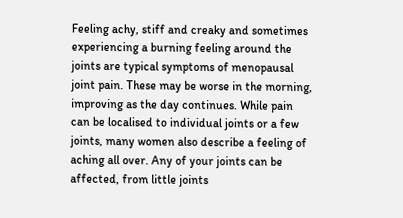Feeling achy, stiff and creaky and sometimes experiencing a burning feeling around the joints are typical symptoms of menopausal joint pain. These may be worse in the morning, improving as the day continues. While pain can be localised to individual joints or a few joints, many women also describe a feeling of aching all over. Any of your joints can be affected, from little joints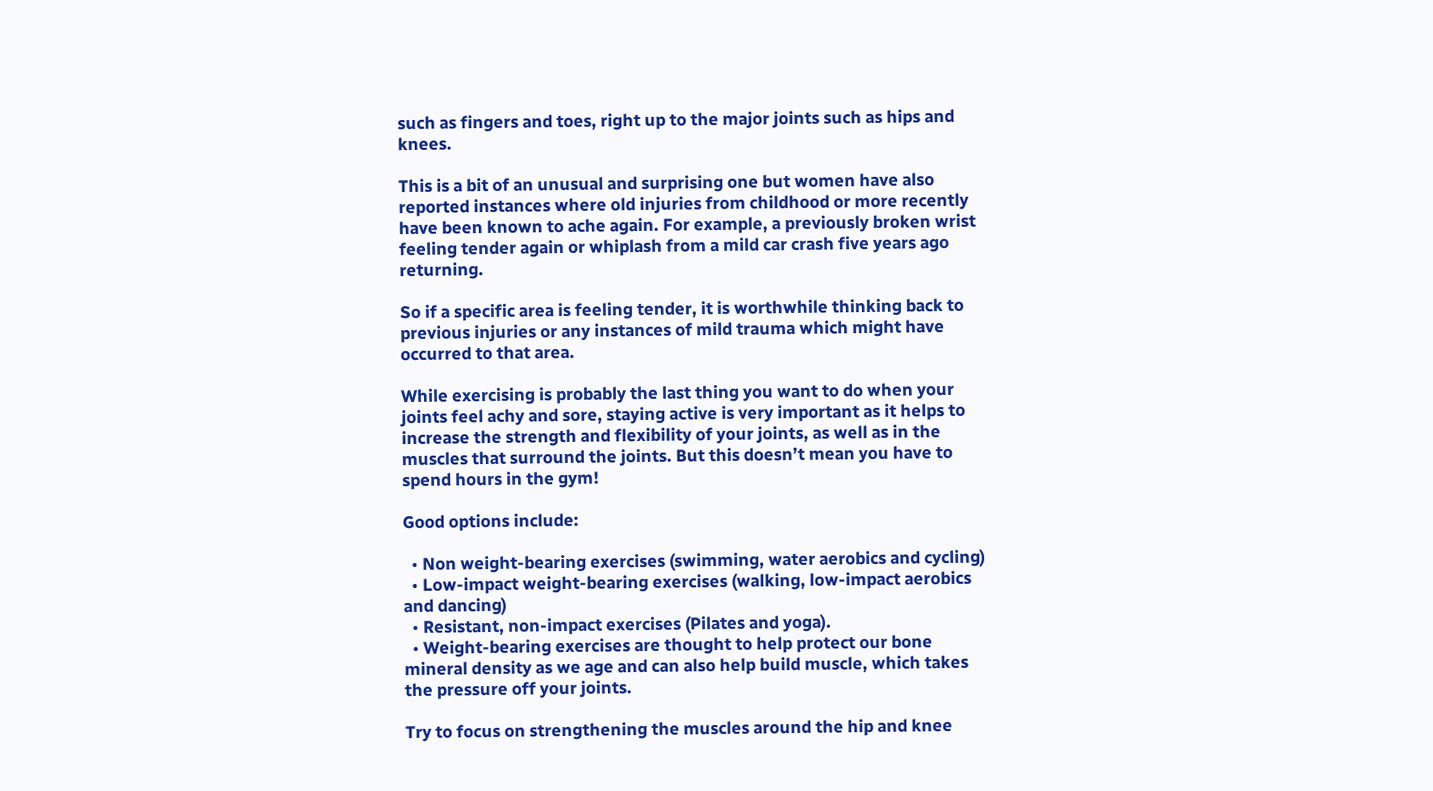such as fingers and toes, right up to the major joints such as hips and knees.

This is a bit of an unusual and surprising one but women have also reported instances where old injuries from childhood or more recently have been known to ache again. For example, a previously broken wrist feeling tender again or whiplash from a mild car crash five years ago returning.

So if a specific area is feeling tender, it is worthwhile thinking back to previous injuries or any instances of mild trauma which might have occurred to that area.

While exercising is probably the last thing you want to do when your joints feel achy and sore, staying active is very important as it helps to increase the strength and flexibility of your joints, as well as in the muscles that surround the joints. But this doesn’t mean you have to spend hours in the gym!

Good options include:

  • Non weight-bearing exercises (swimming, water aerobics and cycling)
  • Low-impact weight-bearing exercises (walking, low-impact aerobics and dancing)
  • Resistant, non-impact exercises (Pilates and yoga).
  • Weight-bearing exercises are thought to help protect our bone mineral density as we age and can also help build muscle, which takes the pressure off your joints.

Try to focus on strengthening the muscles around the hip and knee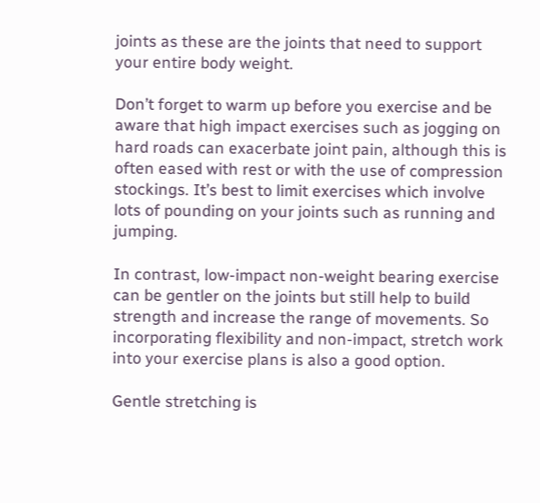joints as these are the joints that need to support your entire body weight.

Don’t forget to warm up before you exercise and be aware that high impact exercises such as jogging on hard roads can exacerbate joint pain, although this is often eased with rest or with the use of compression stockings. It’s best to limit exercises which involve lots of pounding on your joints such as running and jumping.

In contrast, low-impact non-weight bearing exercise can be gentler on the joints but still help to build strength and increase the range of movements. So incorporating flexibility and non-impact, stretch work into your exercise plans is also a good option.

Gentle stretching is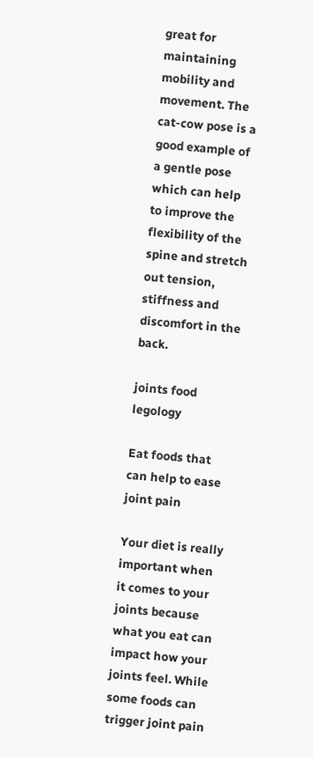great for maintaining mobility and movement. The cat-cow pose is a good example of a gentle pose which can help to improve the flexibility of the spine and stretch out tension, stiffness and discomfort in the back.

joints food legology

Eat foods that can help to ease joint pain

Your diet is really important when it comes to your joints because what you eat can impact how your joints feel. While some foods can trigger joint pain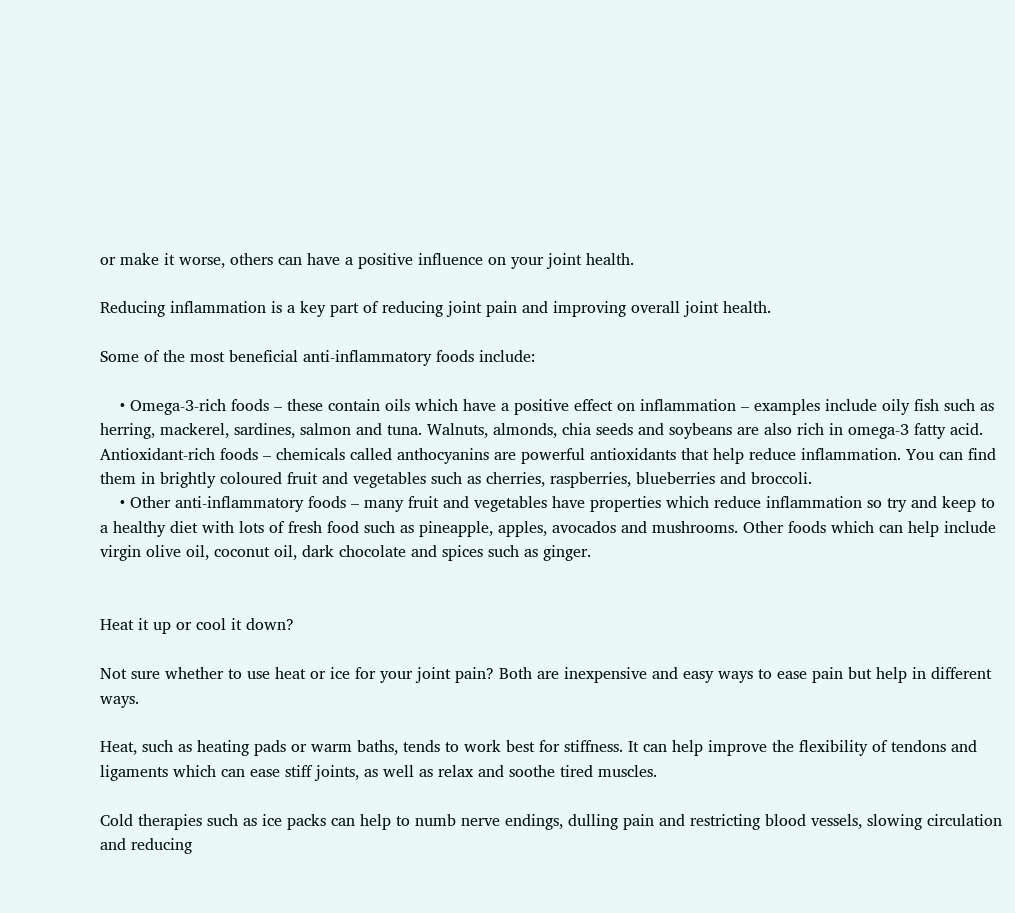or make it worse, others can have a positive influence on your joint health.

Reducing inflammation is a key part of reducing joint pain and improving overall joint health.

Some of the most beneficial anti-inflammatory foods include:

    • Omega-3-rich foods – these contain oils which have a positive effect on inflammation – examples include oily fish such as herring, mackerel, sardines, salmon and tuna. Walnuts, almonds, chia seeds and soybeans are also rich in omega-3 fatty acid. Antioxidant-rich foods – chemicals called anthocyanins are powerful antioxidants that help reduce inflammation. You can find them in brightly coloured fruit and vegetables such as cherries, raspberries, blueberries and broccoli.
    • Other anti-inflammatory foods – many fruit and vegetables have properties which reduce inflammation so try and keep to a healthy diet with lots of fresh food such as pineapple, apples, avocados and mushrooms. Other foods which can help include virgin olive oil, coconut oil, dark chocolate and spices such as ginger.


Heat it up or cool it down?

Not sure whether to use heat or ice for your joint pain? Both are inexpensive and easy ways to ease pain but help in different ways.

Heat, such as heating pads or warm baths, tends to work best for stiffness. It can help improve the flexibility of tendons and ligaments which can ease stiff joints, as well as relax and soothe tired muscles.

Cold therapies such as ice packs can help to numb nerve endings, dulling pain and restricting blood vessels, slowing circulation and reducing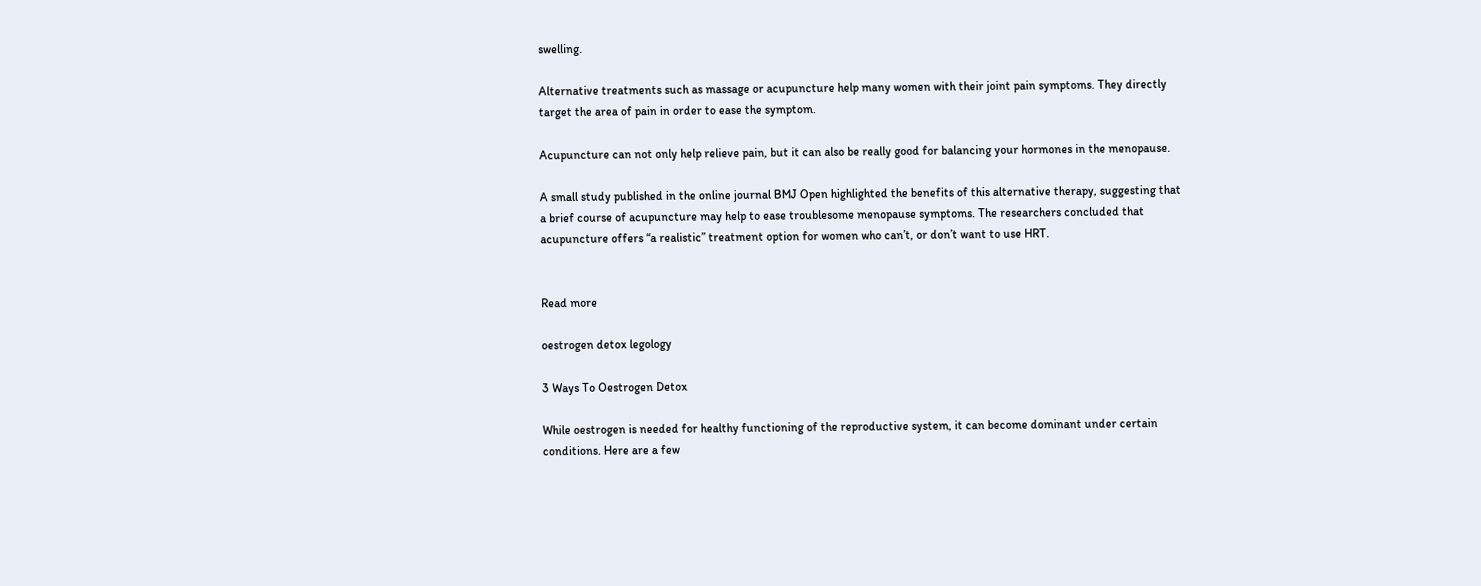swelling.

Alternative treatments such as massage or acupuncture help many women with their joint pain symptoms. They directly target the area of pain in order to ease the symptom.

Acupuncture can not only help relieve pain, but it can also be really good for balancing your hormones in the menopause.

A small study published in the online journal BMJ Open highlighted the benefits of this alternative therapy, suggesting that a brief course of acupuncture may help to ease troublesome menopause symptoms. The researchers concluded that acupuncture offers “a realistic” treatment option for women who can’t, or don’t want to use HRT.


Read more

oestrogen detox legology

3 Ways To Oestrogen Detox

While oestrogen is needed for healthy functioning of the reproductive system, it can become dominant under certain conditions. Here are a few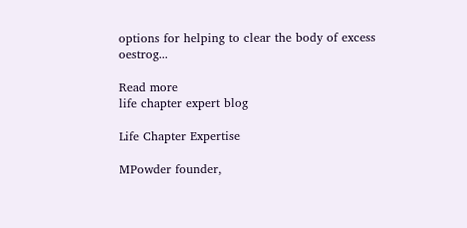options for helping to clear the body of excess oestrog...

Read more
life chapter expert blog

Life Chapter Expertise

MPowder founder,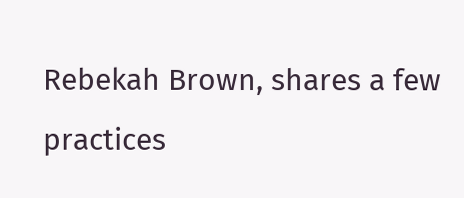Rebekah Brown, shares a few practices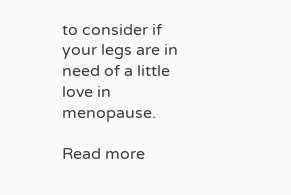to consider if your legs are in need of a little love in menopause.

Read more